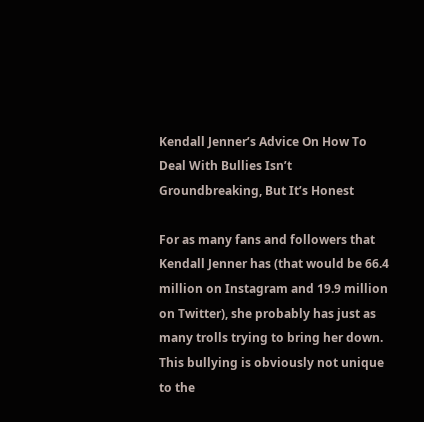Kendall Jenner’s Advice On How To Deal With Bullies Isn’t Groundbreaking, But It’s Honest

For as many fans and followers that Kendall Jenner has (that would be 66.4 million on Instagram and 19.9 million on Twitter), she probably has just as many trolls trying to bring her down. This bullying is obviously not unique to the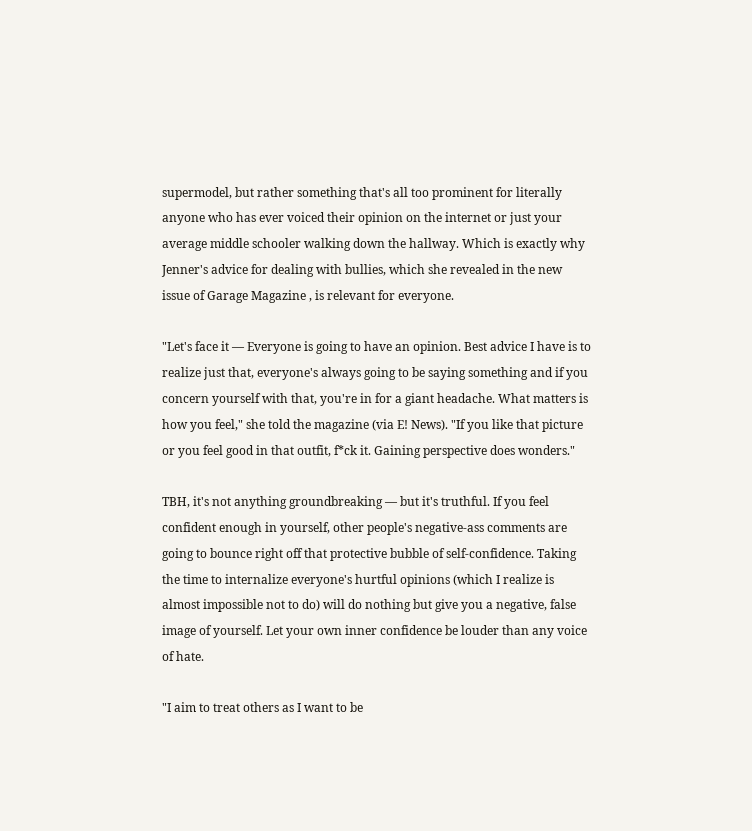supermodel, but rather something that's all too prominent for literally anyone who has ever voiced their opinion on the internet or just your average middle schooler walking down the hallway. Which is exactly why Jenner's advice for dealing with bullies, which she revealed in the new issue of Garage Magazine , is relevant for everyone.

"Let's face it — Everyone is going to have an opinion. Best advice I have is to realize just that, everyone's always going to be saying something and if you concern yourself with that, you're in for a giant headache. What matters is how you feel," she told the magazine (via E! News). "If you like that picture or you feel good in that outfit, f*ck it. Gaining perspective does wonders."

TBH, it's not anything groundbreaking — but it's truthful. If you feel confident enough in yourself, other people's negative-ass comments are going to bounce right off that protective bubble of self-confidence. Taking the time to internalize everyone's hurtful opinions (which I realize is almost impossible not to do) will do nothing but give you a negative, false image of yourself. Let your own inner confidence be louder than any voice of hate.

"I aim to treat others as I want to be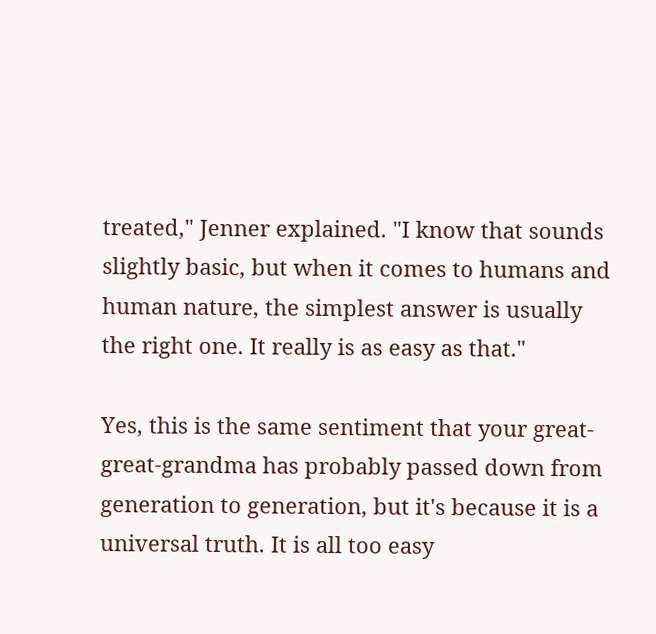treated," Jenner explained. "I know that sounds slightly basic, but when it comes to humans and human nature, the simplest answer is usually the right one. It really is as easy as that."

Yes, this is the same sentiment that your great-great-grandma has probably passed down from generation to generation, but it's because it is a universal truth. It is all too easy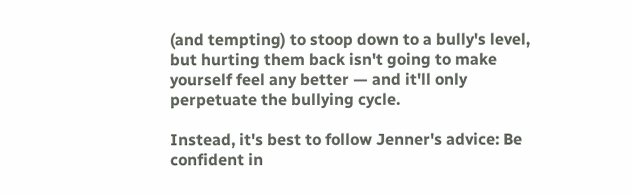(and tempting) to stoop down to a bully's level, but hurting them back isn't going to make yourself feel any better — and it'll only perpetuate the bullying cycle.

Instead, it's best to follow Jenner's advice: Be confident in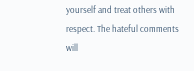yourself and treat others with respect. The hateful comments will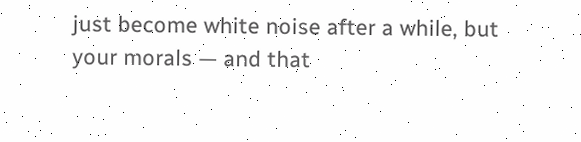just become white noise after a while, but your morals — and that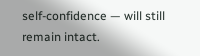self-confidence — will still remain intact.